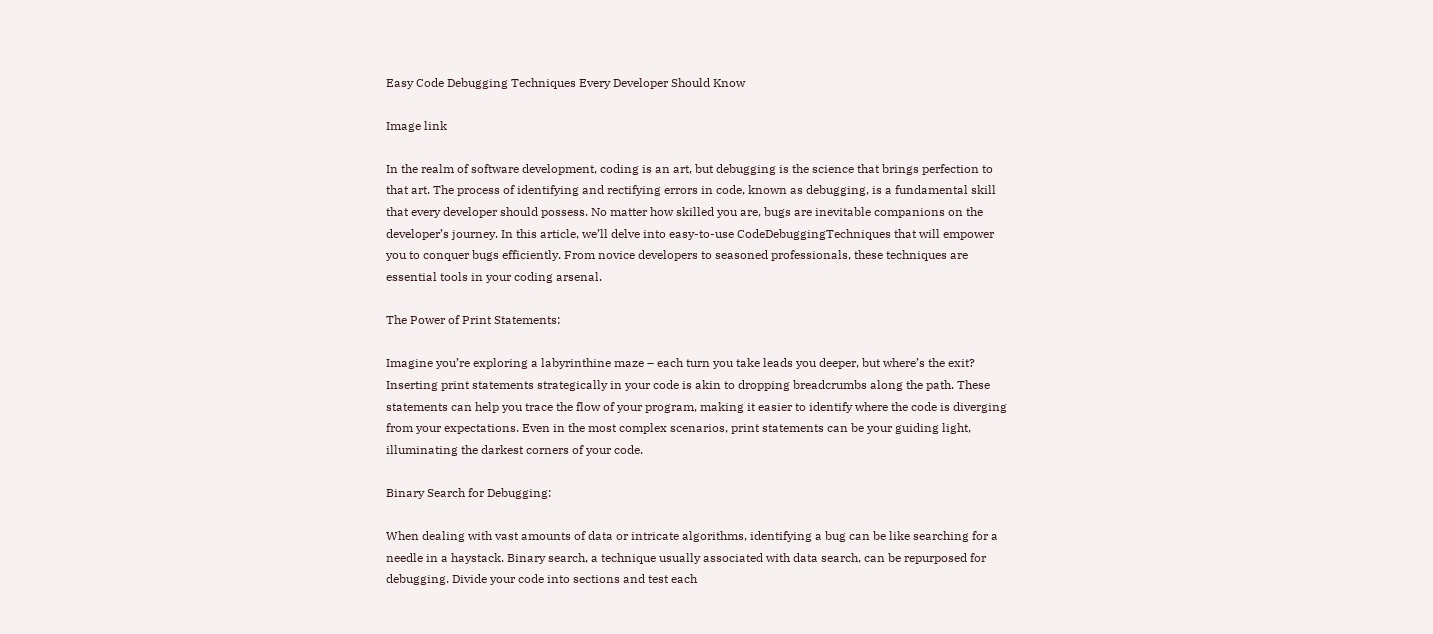Easy Code Debugging Techniques Every Developer Should Know

Image link

In the realm of software development, coding is an art, but debugging is the science that brings perfection to that art. The process of identifying and rectifying errors in code, known as debugging, is a fundamental skill that every developer should possess. No matter how skilled you are, bugs are inevitable companions on the developer’s journey. In this article, we’ll delve into easy-to-use CodeDebuggingTechniques that will empower you to conquer bugs efficiently. From novice developers to seasoned professionals, these techniques are essential tools in your coding arsenal.

The Power of Print Statements:

Imagine you’re exploring a labyrinthine maze – each turn you take leads you deeper, but where’s the exit? Inserting print statements strategically in your code is akin to dropping breadcrumbs along the path. These statements can help you trace the flow of your program, making it easier to identify where the code is diverging from your expectations. Even in the most complex scenarios, print statements can be your guiding light, illuminating the darkest corners of your code.

Binary Search for Debugging:

When dealing with vast amounts of data or intricate algorithms, identifying a bug can be like searching for a needle in a haystack. Binary search, a technique usually associated with data search, can be repurposed for debugging. Divide your code into sections and test each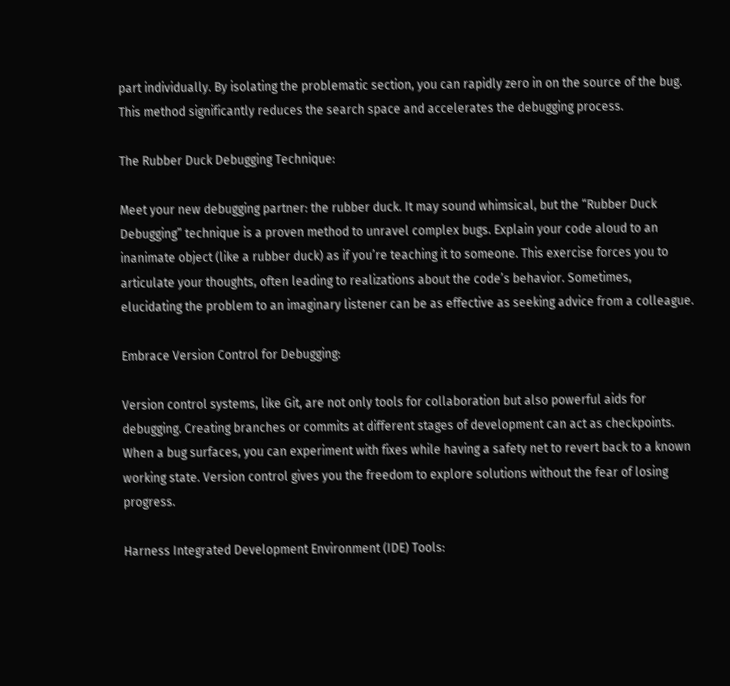part individually. By isolating the problematic section, you can rapidly zero in on the source of the bug. This method significantly reduces the search space and accelerates the debugging process.

The Rubber Duck Debugging Technique:

Meet your new debugging partner: the rubber duck. It may sound whimsical, but the “Rubber Duck Debugging” technique is a proven method to unravel complex bugs. Explain your code aloud to an inanimate object (like a rubber duck) as if you’re teaching it to someone. This exercise forces you to articulate your thoughts, often leading to realizations about the code’s behavior. Sometimes, elucidating the problem to an imaginary listener can be as effective as seeking advice from a colleague.

Embrace Version Control for Debugging:

Version control systems, like Git, are not only tools for collaboration but also powerful aids for debugging. Creating branches or commits at different stages of development can act as checkpoints. When a bug surfaces, you can experiment with fixes while having a safety net to revert back to a known working state. Version control gives you the freedom to explore solutions without the fear of losing progress.

Harness Integrated Development Environment (IDE) Tools: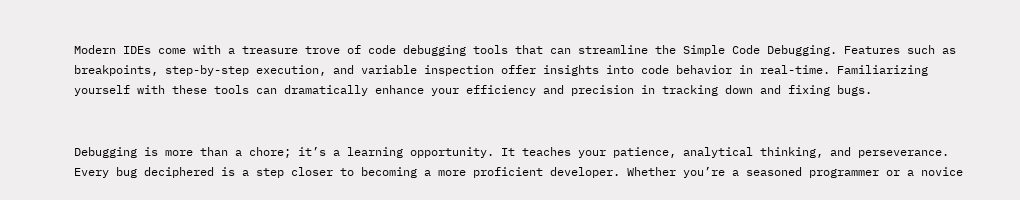Modern IDEs come with a treasure trove of code debugging tools that can streamline the Simple Code Debugging. Features such as breakpoints, step-by-step execution, and variable inspection offer insights into code behavior in real-time. Familiarizing yourself with these tools can dramatically enhance your efficiency and precision in tracking down and fixing bugs.


Debugging is more than a chore; it’s a learning opportunity. It teaches your patience, analytical thinking, and perseverance. Every bug deciphered is a step closer to becoming a more proficient developer. Whether you’re a seasoned programmer or a novice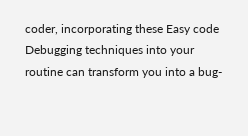coder, incorporating these Easy code Debugging techniques into your routine can transform you into a bug-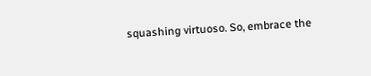squashing virtuoso. So, embrace the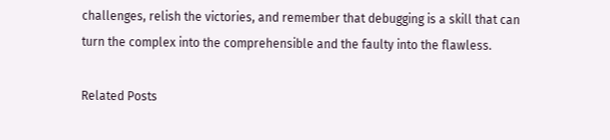challenges, relish the victories, and remember that debugging is a skill that can turn the complex into the comprehensible and the faulty into the flawless.

Related Posts